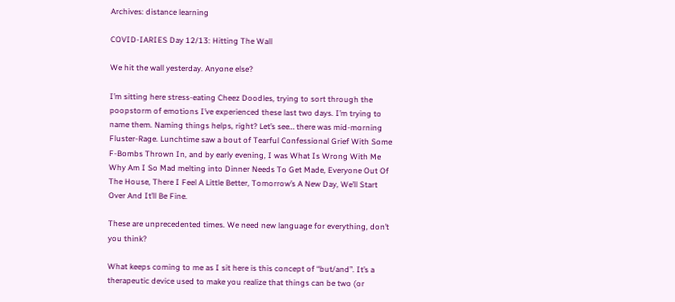Archives: distance learning

COVID-IARIES Day 12/13: Hitting The Wall

We hit the wall yesterday. Anyone else?

I’m sitting here stress-eating Cheez Doodles, trying to sort through the poopstorm of emotions I’ve experienced these last two days. I’m trying to name them. Naming things helps, right? Let’s see… there was mid-morning Fluster-Rage. Lunchtime saw a bout of Tearful Confessional Grief With Some F-Bombs Thrown In, and by early evening, I was What Is Wrong With Me Why Am I So Mad melting into Dinner Needs To Get Made, Everyone Out Of The House, There I Feel A Little Better, Tomorrow’s A New Day, We’ll Start Over And It’ll Be Fine.

These are unprecedented times. We need new language for everything, don’t you think?

What keeps coming to me as I sit here is this concept of “but/and”. It’s a therapeutic device used to make you realize that things can be two (or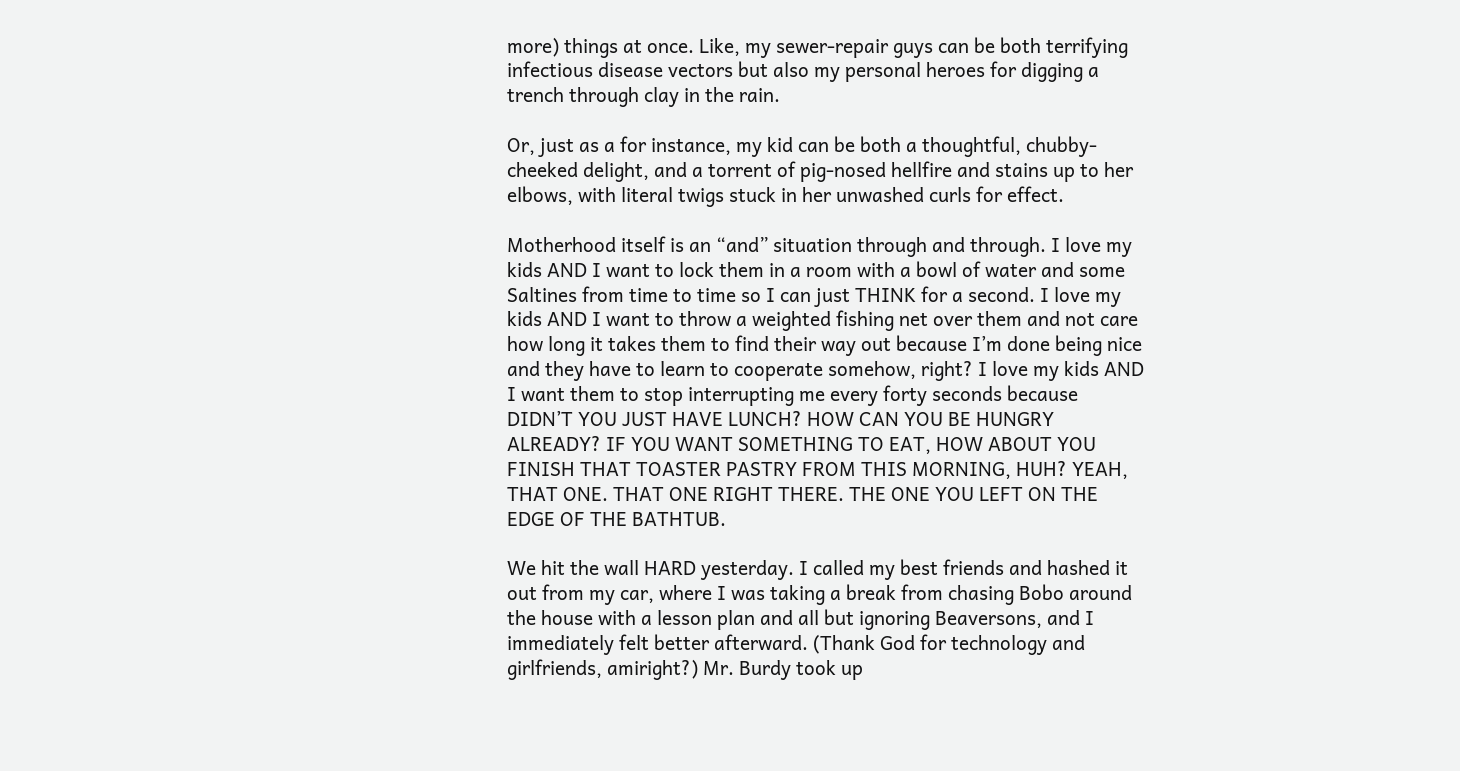more) things at once. Like, my sewer-repair guys can be both terrifying infectious disease vectors but also my personal heroes for digging a trench through clay in the rain.

Or, just as a for instance, my kid can be both a thoughtful, chubby-cheeked delight, and a torrent of pig-nosed hellfire and stains up to her elbows, with literal twigs stuck in her unwashed curls for effect.

Motherhood itself is an “and” situation through and through. I love my kids AND I want to lock them in a room with a bowl of water and some Saltines from time to time so I can just THINK for a second. I love my kids AND I want to throw a weighted fishing net over them and not care how long it takes them to find their way out because I’m done being nice and they have to learn to cooperate somehow, right? I love my kids AND I want them to stop interrupting me every forty seconds because DIDN’T YOU JUST HAVE LUNCH? HOW CAN YOU BE HUNGRY ALREADY? IF YOU WANT SOMETHING TO EAT, HOW ABOUT YOU FINISH THAT TOASTER PASTRY FROM THIS MORNING, HUH? YEAH, THAT ONE. THAT ONE RIGHT THERE. THE ONE YOU LEFT ON THE EDGE OF THE BATHTUB.

We hit the wall HARD yesterday. I called my best friends and hashed it out from my car, where I was taking a break from chasing Bobo around the house with a lesson plan and all but ignoring Beaversons, and I immediately felt better afterward. (Thank God for technology and girlfriends, amiright?) Mr. Burdy took up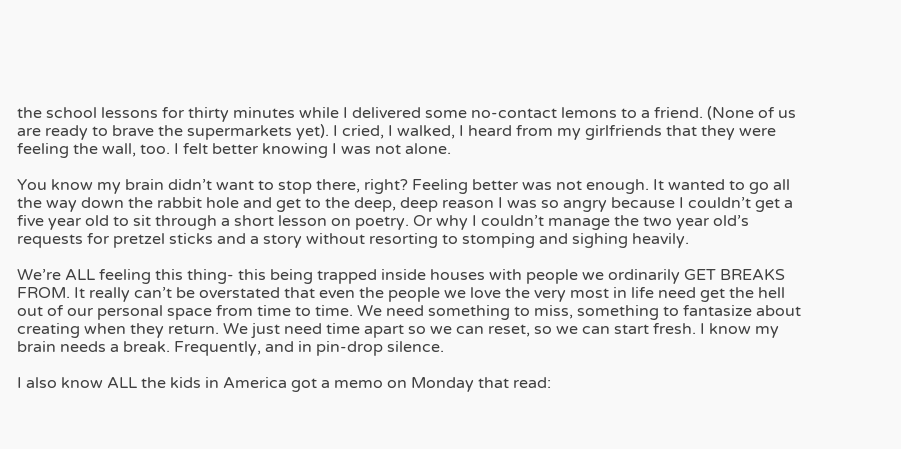the school lessons for thirty minutes while I delivered some no-contact lemons to a friend. (None of us are ready to brave the supermarkets yet). I cried, I walked, I heard from my girlfriends that they were feeling the wall, too. I felt better knowing I was not alone.

You know my brain didn’t want to stop there, right? Feeling better was not enough. It wanted to go all the way down the rabbit hole and get to the deep, deep reason I was so angry because I couldn’t get a five year old to sit through a short lesson on poetry. Or why I couldn’t manage the two year old’s requests for pretzel sticks and a story without resorting to stomping and sighing heavily.

We’re ALL feeling this thing- this being trapped inside houses with people we ordinarily GET BREAKS FROM. It really can’t be overstated that even the people we love the very most in life need get the hell out of our personal space from time to time. We need something to miss, something to fantasize about creating when they return. We just need time apart so we can reset, so we can start fresh. I know my brain needs a break. Frequently, and in pin-drop silence.

I also know ALL the kids in America got a memo on Monday that read: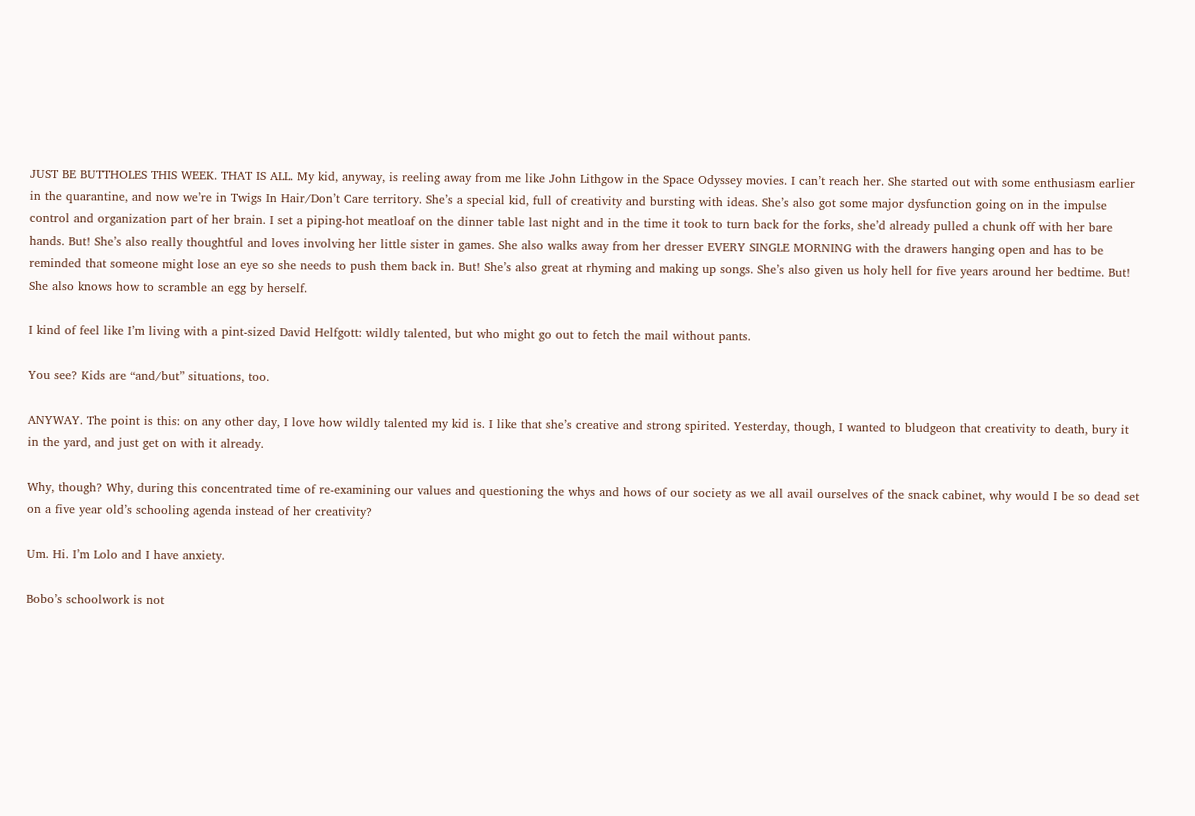JUST BE BUTTHOLES THIS WEEK. THAT IS ALL. My kid, anyway, is reeling away from me like John Lithgow in the Space Odyssey movies. I can’t reach her. She started out with some enthusiasm earlier in the quarantine, and now we’re in Twigs In Hair/Don’t Care territory. She’s a special kid, full of creativity and bursting with ideas. She’s also got some major dysfunction going on in the impulse control and organization part of her brain. I set a piping-hot meatloaf on the dinner table last night and in the time it took to turn back for the forks, she’d already pulled a chunk off with her bare hands. But! She’s also really thoughtful and loves involving her little sister in games. She also walks away from her dresser EVERY SINGLE MORNING with the drawers hanging open and has to be reminded that someone might lose an eye so she needs to push them back in. But! She’s also great at rhyming and making up songs. She’s also given us holy hell for five years around her bedtime. But! She also knows how to scramble an egg by herself.

I kind of feel like I’m living with a pint-sized David Helfgott: wildly talented, but who might go out to fetch the mail without pants.

You see? Kids are “and/but” situations, too.

ANYWAY. The point is this: on any other day, I love how wildly talented my kid is. I like that she’s creative and strong spirited. Yesterday, though, I wanted to bludgeon that creativity to death, bury it in the yard, and just get on with it already.

Why, though? Why, during this concentrated time of re-examining our values and questioning the whys and hows of our society as we all avail ourselves of the snack cabinet, why would I be so dead set on a five year old’s schooling agenda instead of her creativity?

Um. Hi. I’m Lolo and I have anxiety.

Bobo’s schoolwork is not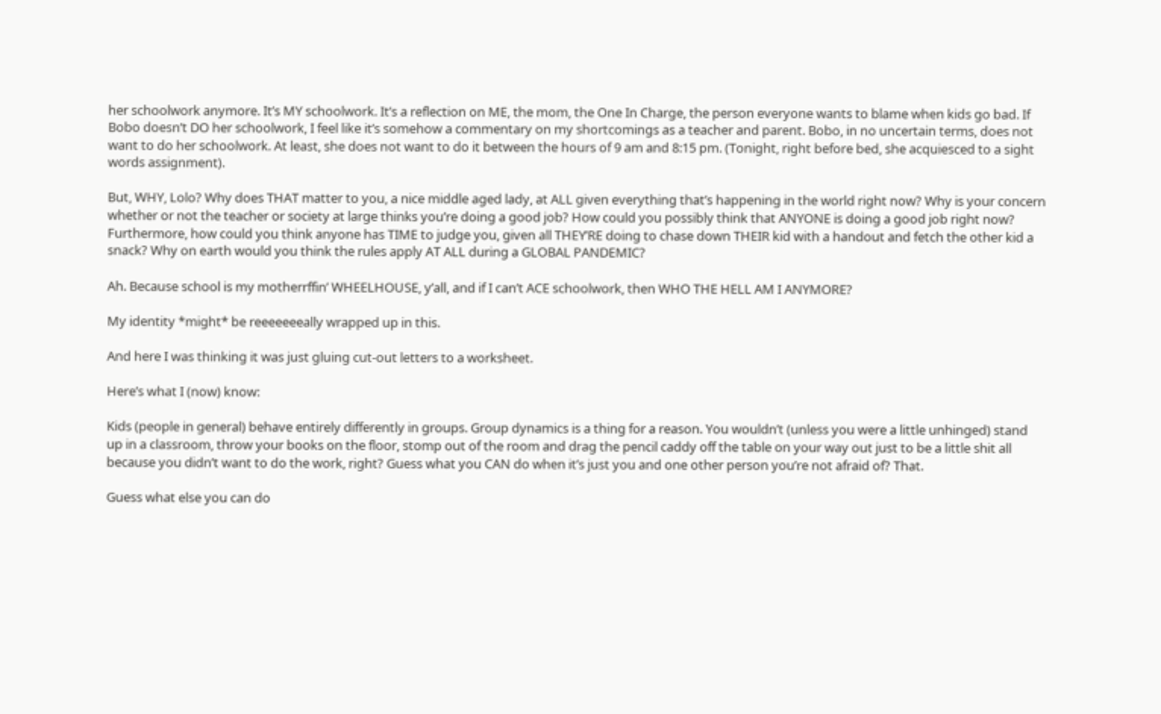her schoolwork anymore. It’s MY schoolwork. It’s a reflection on ME, the mom, the One In Charge, the person everyone wants to blame when kids go bad. If Bobo doesn’t DO her schoolwork, I feel like it’s somehow a commentary on my shortcomings as a teacher and parent. Bobo, in no uncertain terms, does not want to do her schoolwork. At least, she does not want to do it between the hours of 9 am and 8:15 pm. (Tonight, right before bed, she acquiesced to a sight words assignment).

But, WHY, Lolo? Why does THAT matter to you, a nice middle aged lady, at ALL given everything that’s happening in the world right now? Why is your concern whether or not the teacher or society at large thinks you’re doing a good job? How could you possibly think that ANYONE is doing a good job right now? Furthermore, how could you think anyone has TIME to judge you, given all THEY’RE doing to chase down THEIR kid with a handout and fetch the other kid a snack? Why on earth would you think the rules apply AT ALL during a GLOBAL PANDEMIC?

Ah. Because school is my motherrffin’ WHEELHOUSE, y’all, and if I can’t ACE schoolwork, then WHO THE HELL AM I ANYMORE?

My identity *might* be reeeeeeeally wrapped up in this.

And here I was thinking it was just gluing cut-out letters to a worksheet.

Here’s what I (now) know:

Kids (people in general) behave entirely differently in groups. Group dynamics is a thing for a reason. You wouldn’t (unless you were a little unhinged) stand up in a classroom, throw your books on the floor, stomp out of the room and drag the pencil caddy off the table on your way out just to be a little shit all because you didn’t want to do the work, right? Guess what you CAN do when it’s just you and one other person you’re not afraid of? That.

Guess what else you can do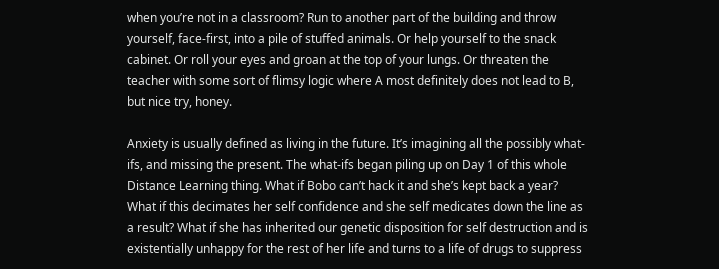when you’re not in a classroom? Run to another part of the building and throw yourself, face-first, into a pile of stuffed animals. Or help yourself to the snack cabinet. Or roll your eyes and groan at the top of your lungs. Or threaten the teacher with some sort of flimsy logic where A most definitely does not lead to B, but nice try, honey.

Anxiety is usually defined as living in the future. It’s imagining all the possibly what-ifs, and missing the present. The what-ifs began piling up on Day 1 of this whole Distance Learning thing. What if Bobo can’t hack it and she’s kept back a year? What if this decimates her self confidence and she self medicates down the line as a result? What if she has inherited our genetic disposition for self destruction and is existentially unhappy for the rest of her life and turns to a life of drugs to suppress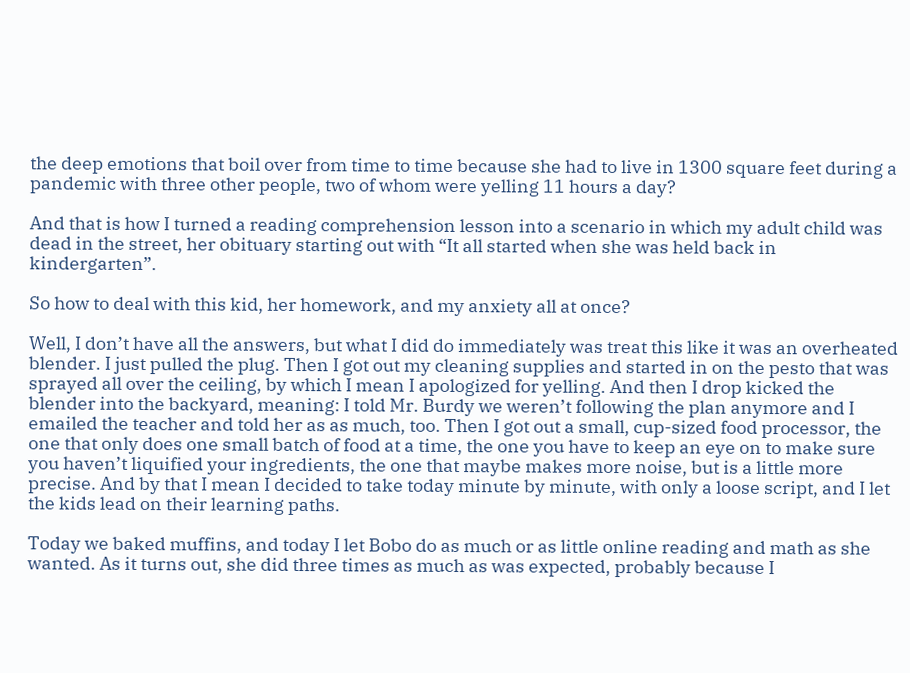the deep emotions that boil over from time to time because she had to live in 1300 square feet during a pandemic with three other people, two of whom were yelling 11 hours a day?

And that is how I turned a reading comprehension lesson into a scenario in which my adult child was dead in the street, her obituary starting out with “It all started when she was held back in kindergarten”.

So how to deal with this kid, her homework, and my anxiety all at once?

Well, I don’t have all the answers, but what I did do immediately was treat this like it was an overheated blender. I just pulled the plug. Then I got out my cleaning supplies and started in on the pesto that was sprayed all over the ceiling, by which I mean I apologized for yelling. And then I drop kicked the blender into the backyard, meaning: I told Mr. Burdy we weren’t following the plan anymore and I emailed the teacher and told her as as much, too. Then I got out a small, cup-sized food processor, the one that only does one small batch of food at a time, the one you have to keep an eye on to make sure you haven’t liquified your ingredients, the one that maybe makes more noise, but is a little more precise. And by that I mean I decided to take today minute by minute, with only a loose script, and I let the kids lead on their learning paths.

Today we baked muffins, and today I let Bobo do as much or as little online reading and math as she wanted. As it turns out, she did three times as much as was expected, probably because I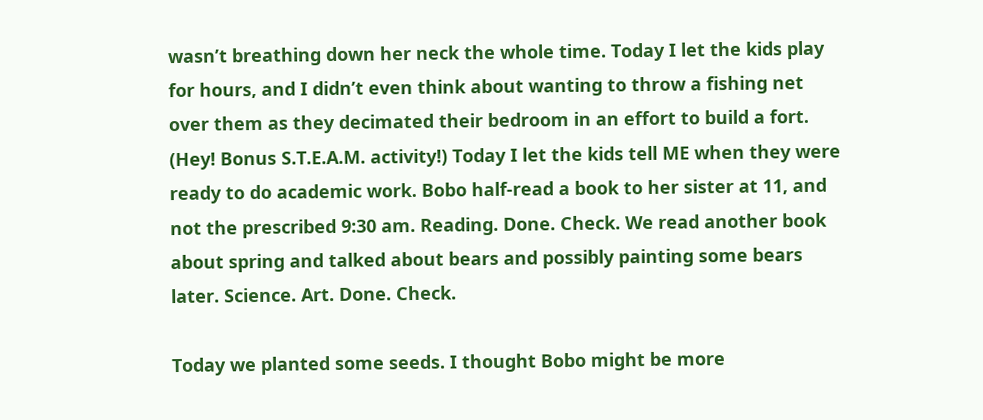wasn’t breathing down her neck the whole time. Today I let the kids play for hours, and I didn’t even think about wanting to throw a fishing net over them as they decimated their bedroom in an effort to build a fort. (Hey! Bonus S.T.E.A.M. activity!) Today I let the kids tell ME when they were ready to do academic work. Bobo half-read a book to her sister at 11, and not the prescribed 9:30 am. Reading. Done. Check. We read another book about spring and talked about bears and possibly painting some bears later. Science. Art. Done. Check.

Today we planted some seeds. I thought Bobo might be more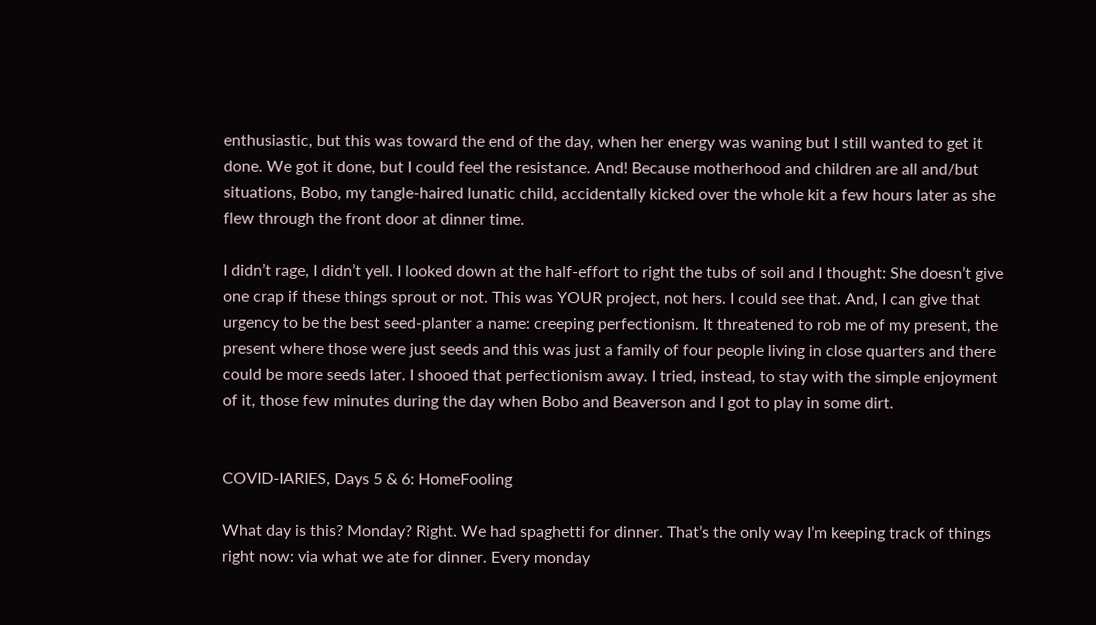enthusiastic, but this was toward the end of the day, when her energy was waning but I still wanted to get it done. We got it done, but I could feel the resistance. And! Because motherhood and children are all and/but situations, Bobo, my tangle-haired lunatic child, accidentally kicked over the whole kit a few hours later as she flew through the front door at dinner time.

I didn’t rage, I didn’t yell. I looked down at the half-effort to right the tubs of soil and I thought: She doesn’t give one crap if these things sprout or not. This was YOUR project, not hers. I could see that. And, I can give that urgency to be the best seed-planter a name: creeping perfectionism. It threatened to rob me of my present, the present where those were just seeds and this was just a family of four people living in close quarters and there could be more seeds later. I shooed that perfectionism away. I tried, instead, to stay with the simple enjoyment of it, those few minutes during the day when Bobo and Beaverson and I got to play in some dirt.


COVID-IARIES, Days 5 & 6: HomeFooling

What day is this? Monday? Right. We had spaghetti for dinner. That’s the only way I’m keeping track of things right now: via what we ate for dinner. Every monday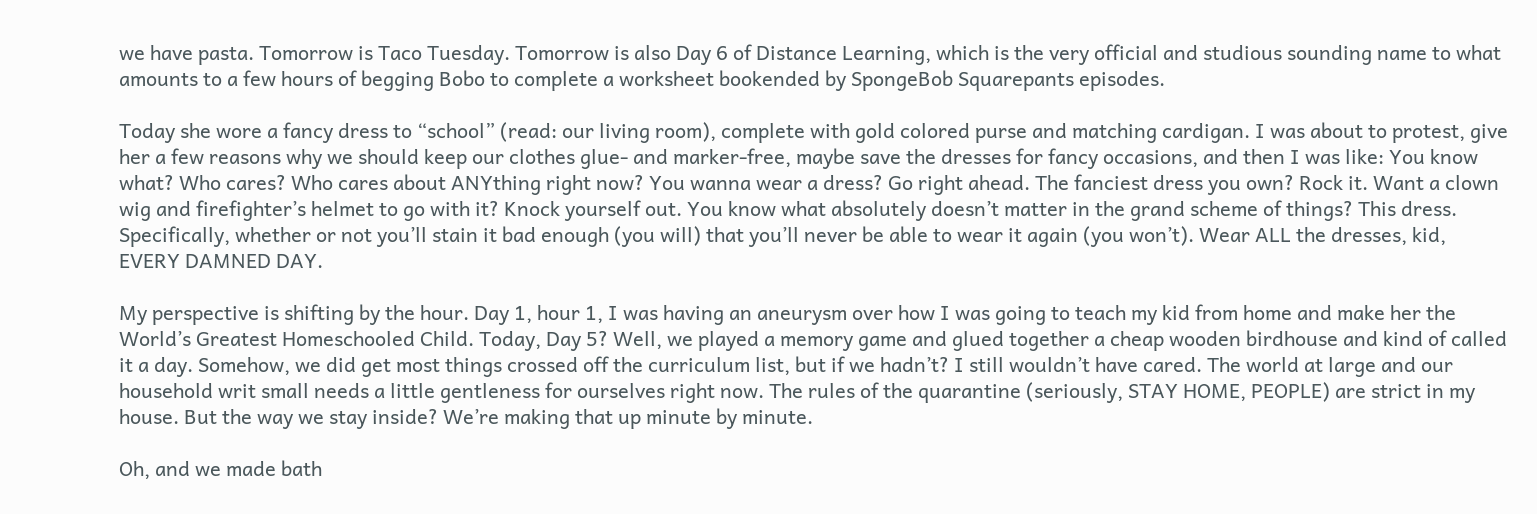we have pasta. Tomorrow is Taco Tuesday. Tomorrow is also Day 6 of Distance Learning, which is the very official and studious sounding name to what amounts to a few hours of begging Bobo to complete a worksheet bookended by SpongeBob Squarepants episodes.

Today she wore a fancy dress to “school” (read: our living room), complete with gold colored purse and matching cardigan. I was about to protest, give her a few reasons why we should keep our clothes glue- and marker-free, maybe save the dresses for fancy occasions, and then I was like: You know what? Who cares? Who cares about ANYthing right now? You wanna wear a dress? Go right ahead. The fanciest dress you own? Rock it. Want a clown wig and firefighter’s helmet to go with it? Knock yourself out. You know what absolutely doesn’t matter in the grand scheme of things? This dress. Specifically, whether or not you’ll stain it bad enough (you will) that you’ll never be able to wear it again (you won’t). Wear ALL the dresses, kid, EVERY DAMNED DAY.

My perspective is shifting by the hour. Day 1, hour 1, I was having an aneurysm over how I was going to teach my kid from home and make her the World’s Greatest Homeschooled Child. Today, Day 5? Well, we played a memory game and glued together a cheap wooden birdhouse and kind of called it a day. Somehow, we did get most things crossed off the curriculum list, but if we hadn’t? I still wouldn’t have cared. The world at large and our household writ small needs a little gentleness for ourselves right now. The rules of the quarantine (seriously, STAY HOME, PEOPLE) are strict in my house. But the way we stay inside? We’re making that up minute by minute.

Oh, and we made bath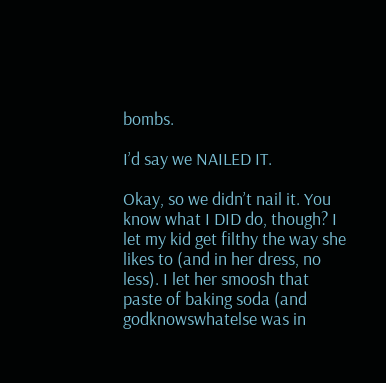bombs.

I’d say we NAILED IT.

Okay, so we didn’t nail it. You know what I DID do, though? I let my kid get filthy the way she likes to (and in her dress, no less). I let her smoosh that paste of baking soda (and godknowswhatelse was in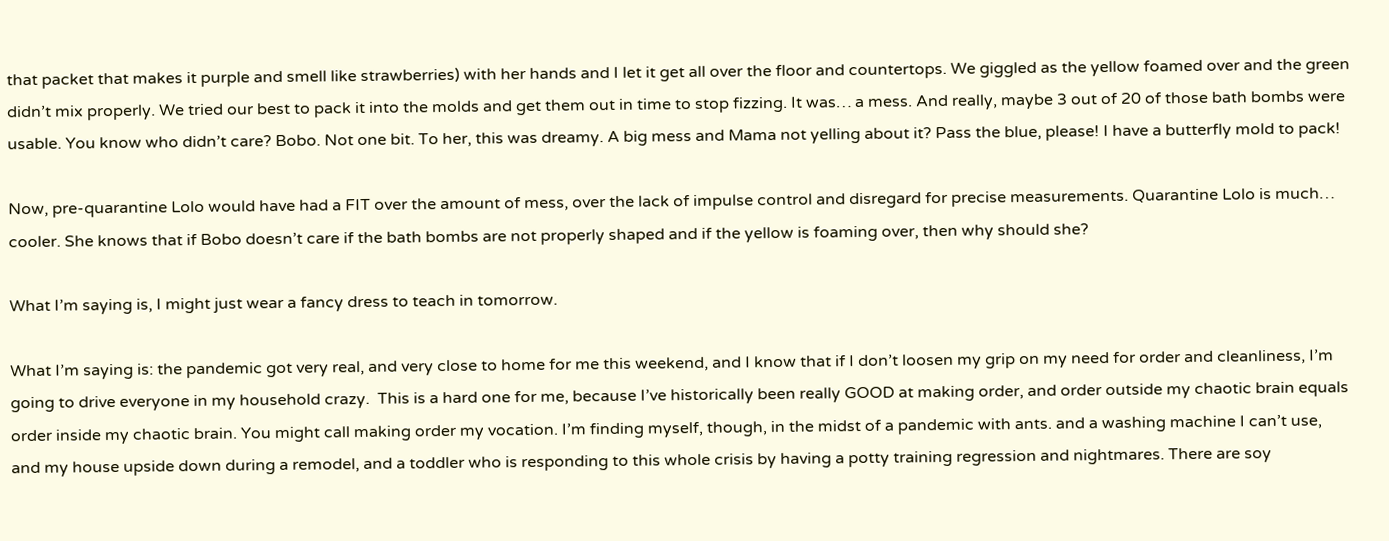that packet that makes it purple and smell like strawberries) with her hands and I let it get all over the floor and countertops. We giggled as the yellow foamed over and the green didn’t mix properly. We tried our best to pack it into the molds and get them out in time to stop fizzing. It was… a mess. And really, maybe 3 out of 20 of those bath bombs were usable. You know who didn’t care? Bobo. Not one bit. To her, this was dreamy. A big mess and Mama not yelling about it? Pass the blue, please! I have a butterfly mold to pack!

Now, pre-quarantine Lolo would have had a FIT over the amount of mess, over the lack of impulse control and disregard for precise measurements. Quarantine Lolo is much… cooler. She knows that if Bobo doesn’t care if the bath bombs are not properly shaped and if the yellow is foaming over, then why should she?

What I’m saying is, I might just wear a fancy dress to teach in tomorrow.

What I’m saying is: the pandemic got very real, and very close to home for me this weekend, and I know that if I don’t loosen my grip on my need for order and cleanliness, I’m going to drive everyone in my household crazy.  This is a hard one for me, because I’ve historically been really GOOD at making order, and order outside my chaotic brain equals order inside my chaotic brain. You might call making order my vocation. I’m finding myself, though, in the midst of a pandemic with ants. and a washing machine I can’t use, and my house upside down during a remodel, and a toddler who is responding to this whole crisis by having a potty training regression and nightmares. There are soy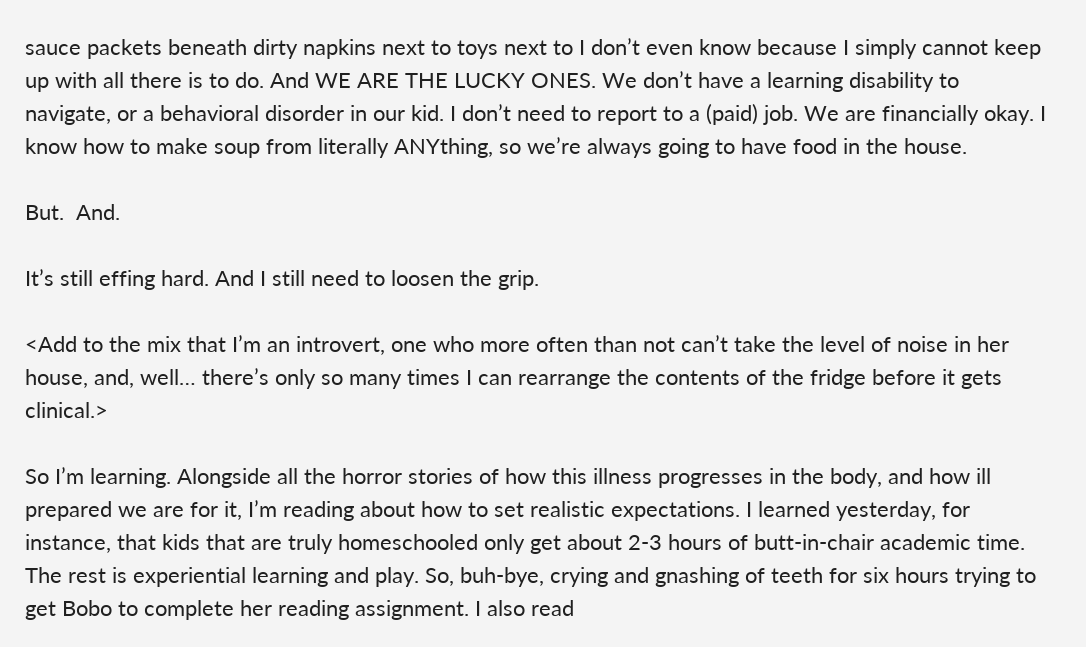sauce packets beneath dirty napkins next to toys next to I don’t even know because I simply cannot keep up with all there is to do. And WE ARE THE LUCKY ONES. We don’t have a learning disability to navigate, or a behavioral disorder in our kid. I don’t need to report to a (paid) job. We are financially okay. I know how to make soup from literally ANYthing, so we’re always going to have food in the house.

But.  And.

It’s still effing hard. And I still need to loosen the grip.

<Add to the mix that I’m an introvert, one who more often than not can’t take the level of noise in her house, and, well… there’s only so many times I can rearrange the contents of the fridge before it gets clinical.>

So I’m learning. Alongside all the horror stories of how this illness progresses in the body, and how ill prepared we are for it, I’m reading about how to set realistic expectations. I learned yesterday, for instance, that kids that are truly homeschooled only get about 2-3 hours of butt-in-chair academic time. The rest is experiential learning and play. So, buh-bye, crying and gnashing of teeth for six hours trying to get Bobo to complete her reading assignment. I also read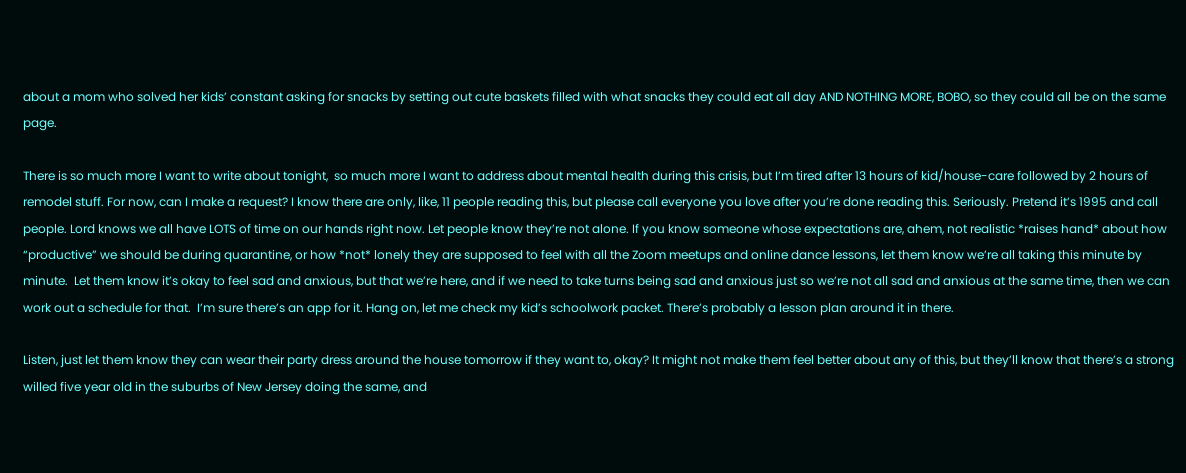about a mom who solved her kids’ constant asking for snacks by setting out cute baskets filled with what snacks they could eat all day AND NOTHING MORE, BOBO, so they could all be on the same page.

There is so much more I want to write about tonight,  so much more I want to address about mental health during this crisis, but I’m tired after 13 hours of kid/house-care followed by 2 hours of remodel stuff. For now, can I make a request? I know there are only, like, 11 people reading this, but please call everyone you love after you’re done reading this. Seriously. Pretend it’s 1995 and call people. Lord knows we all have LOTS of time on our hands right now. Let people know they’re not alone. If you know someone whose expectations are, ahem, not realistic *raises hand* about how “productive” we should be during quarantine, or how *not* lonely they are supposed to feel with all the Zoom meetups and online dance lessons, let them know we’re all taking this minute by minute.  Let them know it’s okay to feel sad and anxious, but that we’re here, and if we need to take turns being sad and anxious just so we’re not all sad and anxious at the same time, then we can work out a schedule for that.  I’m sure there’s an app for it. Hang on, let me check my kid’s schoolwork packet. There’s probably a lesson plan around it in there.

Listen, just let them know they can wear their party dress around the house tomorrow if they want to, okay? It might not make them feel better about any of this, but they’ll know that there’s a strong willed five year old in the suburbs of New Jersey doing the same, and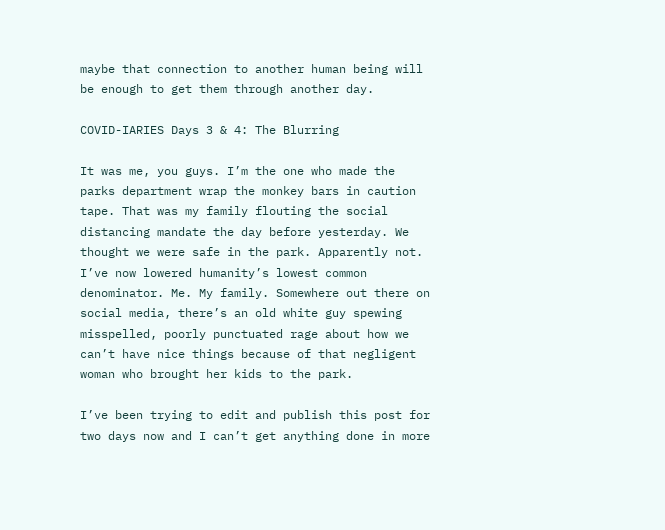maybe that connection to another human being will be enough to get them through another day.

COVID-IARIES Days 3 & 4: The Blurring

It was me, you guys. I’m the one who made the parks department wrap the monkey bars in caution tape. That was my family flouting the social distancing mandate the day before yesterday. We thought we were safe in the park. Apparently not. I’ve now lowered humanity’s lowest common denominator. Me. My family. Somewhere out there on social media, there’s an old white guy spewing misspelled, poorly punctuated rage about how we can’t have nice things because of that negligent woman who brought her kids to the park.

I’ve been trying to edit and publish this post for two days now and I can’t get anything done in more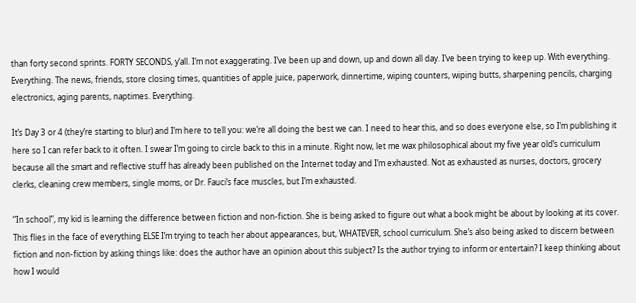than forty second sprints. FORTY SECONDS, y’all. I’m not exaggerating. I’ve been up and down, up and down all day. I’ve been trying to keep up. With everything. Everything. The news, friends, store closing times, quantities of apple juice, paperwork, dinnertime, wiping counters, wiping butts, sharpening pencils, charging electronics, aging parents, naptimes. Everything.

It’s Day 3 or 4 (they’re starting to blur) and I’m here to tell you: we’re all doing the best we can. I need to hear this, and so does everyone else, so I’m publishing it here so I can refer back to it often. I swear I’m going to circle back to this in a minute. Right now, let me wax philosophical about my five year old’s curriculum because all the smart and reflective stuff has already been published on the Internet today and I’m exhausted. Not as exhausted as nurses, doctors, grocery clerks, cleaning crew members, single moms, or Dr. Fauci’s face muscles, but I’m exhausted.

“In school”, my kid is learning the difference between fiction and non-fiction. She is being asked to figure out what a book might be about by looking at its cover. This flies in the face of everything ELSE I’m trying to teach her about appearances, but, WHATEVER, school curriculum. She’s also being asked to discern between fiction and non-fiction by asking things like: does the author have an opinion about this subject? Is the author trying to inform or entertain? I keep thinking about how I would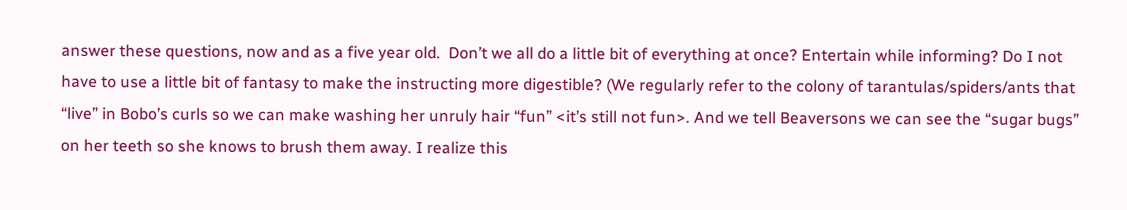answer these questions, now and as a five year old.  Don’t we all do a little bit of everything at once? Entertain while informing? Do I not have to use a little bit of fantasy to make the instructing more digestible? (We regularly refer to the colony of tarantulas/spiders/ants that “live” in Bobo’s curls so we can make washing her unruly hair “fun” <it’s still not fun>. And we tell Beaversons we can see the “sugar bugs” on her teeth so she knows to brush them away. I realize this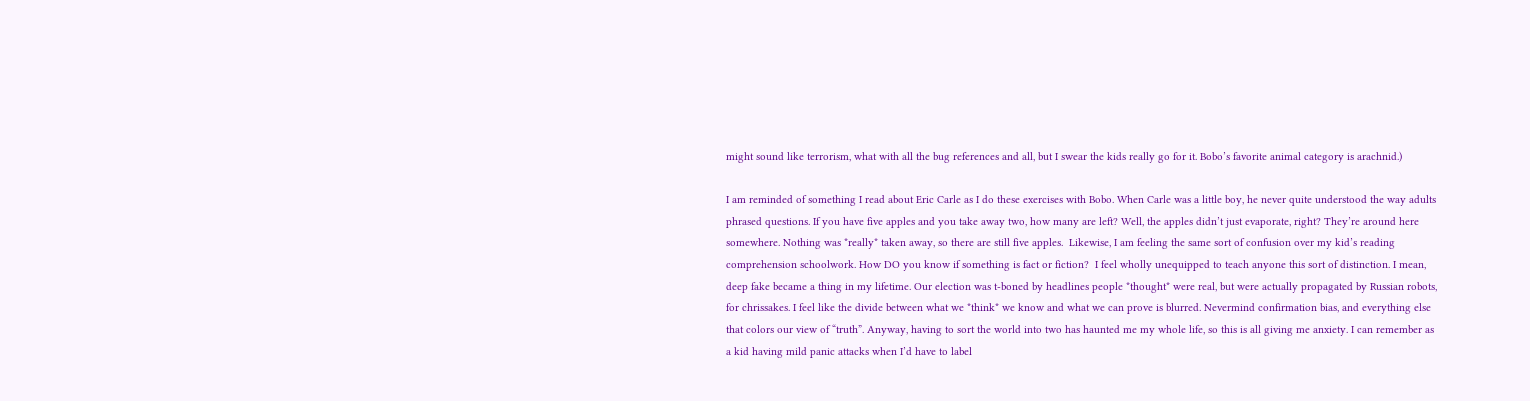might sound like terrorism, what with all the bug references and all, but I swear the kids really go for it. Bobo’s favorite animal category is arachnid.)

I am reminded of something I read about Eric Carle as I do these exercises with Bobo. When Carle was a little boy, he never quite understood the way adults phrased questions. If you have five apples and you take away two, how many are left? Well, the apples didn’t just evaporate, right? They’re around here somewhere. Nothing was *really* taken away, so there are still five apples.  Likewise, I am feeling the same sort of confusion over my kid’s reading comprehension schoolwork. How DO you know if something is fact or fiction?  I feel wholly unequipped to teach anyone this sort of distinction. I mean, deep fake became a thing in my lifetime. Our election was t-boned by headlines people *thought* were real, but were actually propagated by Russian robots, for chrissakes. I feel like the divide between what we *think* we know and what we can prove is blurred. Nevermind confirmation bias, and everything else that colors our view of “truth”. Anyway, having to sort the world into two has haunted me my whole life, so this is all giving me anxiety. I can remember as a kid having mild panic attacks when I’d have to label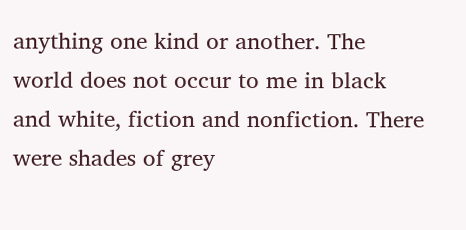anything one kind or another. The world does not occur to me in black and white, fiction and nonfiction. There were shades of grey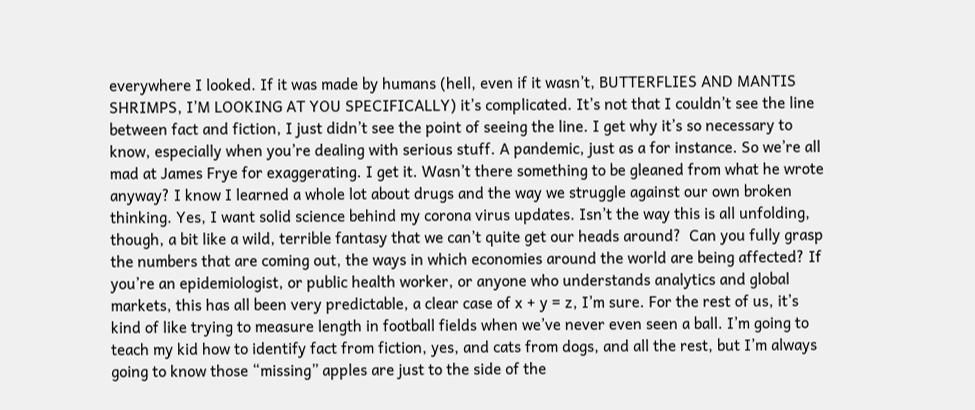everywhere I looked. If it was made by humans (hell, even if it wasn’t, BUTTERFLIES AND MANTIS SHRIMPS, I’M LOOKING AT YOU SPECIFICALLY) it’s complicated. It’s not that I couldn’t see the line between fact and fiction, I just didn’t see the point of seeing the line. I get why it’s so necessary to know, especially when you’re dealing with serious stuff. A pandemic, just as a for instance. So we’re all mad at James Frye for exaggerating. I get it. Wasn’t there something to be gleaned from what he wrote anyway? I know I learned a whole lot about drugs and the way we struggle against our own broken thinking. Yes, I want solid science behind my corona virus updates. Isn’t the way this is all unfolding, though, a bit like a wild, terrible fantasy that we can’t quite get our heads around?  Can you fully grasp the numbers that are coming out, the ways in which economies around the world are being affected? If you’re an epidemiologist, or public health worker, or anyone who understands analytics and global markets, this has all been very predictable, a clear case of x + y = z, I’m sure. For the rest of us, it’s kind of like trying to measure length in football fields when we’ve never even seen a ball. I’m going to teach my kid how to identify fact from fiction, yes, and cats from dogs, and all the rest, but I’m always going to know those “missing” apples are just to the side of the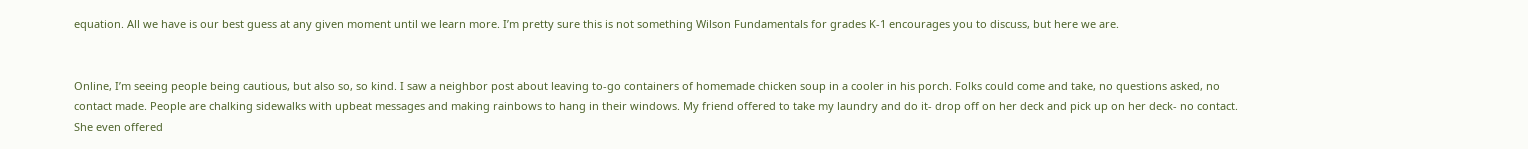equation. All we have is our best guess at any given moment until we learn more. I’m pretty sure this is not something Wilson Fundamentals for grades K-1 encourages you to discuss, but here we are.


Online, I’m seeing people being cautious, but also so, so kind. I saw a neighbor post about leaving to-go containers of homemade chicken soup in a cooler in his porch. Folks could come and take, no questions asked, no contact made. People are chalking sidewalks with upbeat messages and making rainbows to hang in their windows. My friend offered to take my laundry and do it- drop off on her deck and pick up on her deck- no contact. She even offered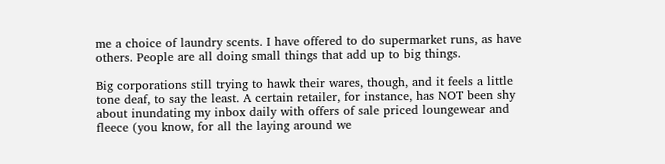me a choice of laundry scents. I have offered to do supermarket runs, as have others. People are all doing small things that add up to big things.

Big corporations still trying to hawk their wares, though, and it feels a little tone deaf, to say the least. A certain retailer, for instance, has NOT been shy about inundating my inbox daily with offers of sale priced loungewear and fleece (you know, for all the laying around we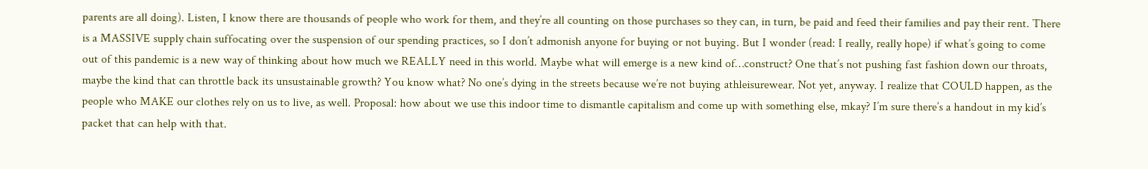parents are all doing). Listen, I know there are thousands of people who work for them, and they’re all counting on those purchases so they can, in turn, be paid and feed their families and pay their rent. There is a MASSIVE supply chain suffocating over the suspension of our spending practices, so I don’t admonish anyone for buying or not buying. But I wonder (read: I really, really hope) if what’s going to come out of this pandemic is a new way of thinking about how much we REALLY need in this world. Maybe what will emerge is a new kind of…construct? One that’s not pushing fast fashion down our throats, maybe the kind that can throttle back its unsustainable growth? You know what? No one’s dying in the streets because we’re not buying athleisurewear. Not yet, anyway. I realize that COULD happen, as the people who MAKE our clothes rely on us to live, as well. Proposal: how about we use this indoor time to dismantle capitalism and come up with something else, mkay? I’m sure there’s a handout in my kid’s packet that can help with that.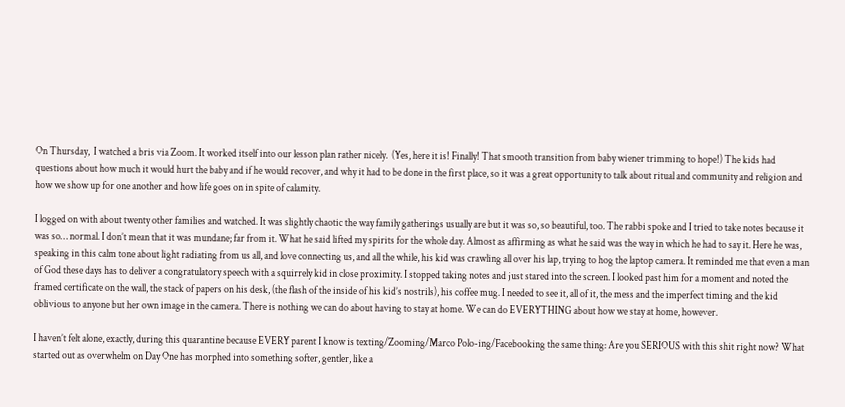On Thursday,  I watched a bris via Zoom. It worked itself into our lesson plan rather nicely.  (Yes, here it is! Finally! That smooth transition from baby wiener trimming to hope!) The kids had questions about how much it would hurt the baby and if he would recover, and why it had to be done in the first place, so it was a great opportunity to talk about ritual and community and religion and how we show up for one another and how life goes on in spite of calamity.

I logged on with about twenty other families and watched. It was slightly chaotic the way family gatherings usually are but it was so, so beautiful, too. The rabbi spoke and I tried to take notes because it was so… normal. I don’t mean that it was mundane; far from it. What he said lifted my spirits for the whole day. Almost as affirming as what he said was the way in which he had to say it. Here he was, speaking in this calm tone about light radiating from us all, and love connecting us, and all the while, his kid was crawling all over his lap, trying to hog the laptop camera. It reminded me that even a man of God these days has to deliver a congratulatory speech with a squirrely kid in close proximity. I stopped taking notes and just stared into the screen. I looked past him for a moment and noted the framed certificate on the wall, the stack of papers on his desk, (the flash of the inside of his kid’s nostrils), his coffee mug. I needed to see it, all of it, the mess and the imperfect timing and the kid oblivious to anyone but her own image in the camera. There is nothing we can do about having to stay at home. We can do EVERYTHING about how we stay at home, however.

I haven’t felt alone, exactly, during this quarantine because EVERY parent I know is texting/Zooming/Marco Polo-ing/Facebooking the same thing: Are you SERIOUS with this shit right now? What started out as overwhelm on Day One has morphed into something softer, gentler, like a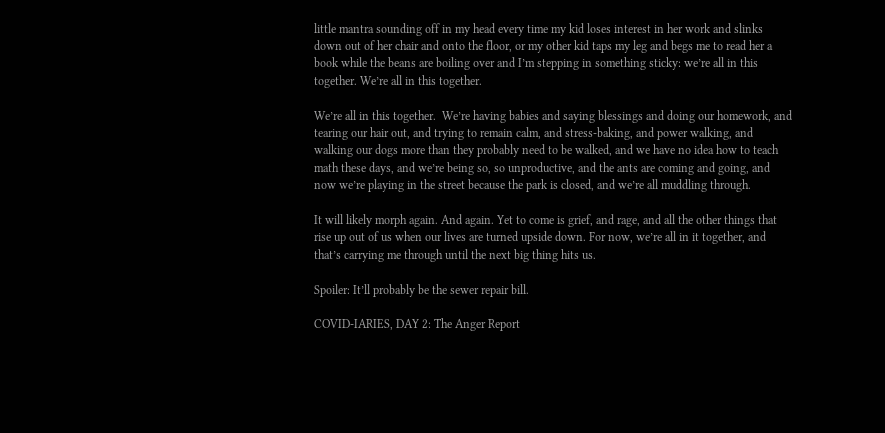little mantra sounding off in my head every time my kid loses interest in her work and slinks down out of her chair and onto the floor, or my other kid taps my leg and begs me to read her a book while the beans are boiling over and I’m stepping in something sticky: we’re all in this together. We’re all in this together.

We’re all in this together.  We’re having babies and saying blessings and doing our homework, and tearing our hair out, and trying to remain calm, and stress-baking, and power walking, and walking our dogs more than they probably need to be walked, and we have no idea how to teach math these days, and we’re being so, so unproductive, and the ants are coming and going, and now we’re playing in the street because the park is closed, and we’re all muddling through.

It will likely morph again. And again. Yet to come is grief, and rage, and all the other things that rise up out of us when our lives are turned upside down. For now, we’re all in it together, and that’s carrying me through until the next big thing hits us.

Spoiler: It’ll probably be the sewer repair bill.

COVID-IARIES, DAY 2: The Anger Report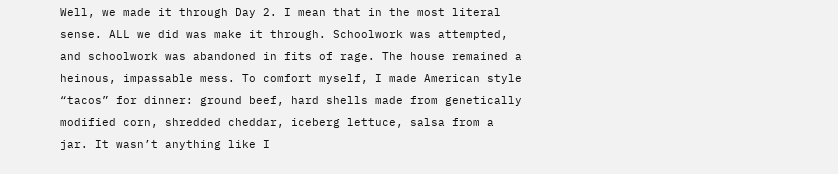Well, we made it through Day 2. I mean that in the most literal sense. ALL we did was make it through. Schoolwork was attempted, and schoolwork was abandoned in fits of rage. The house remained a heinous, impassable mess. To comfort myself, I made American style “tacos” for dinner: ground beef, hard shells made from genetically modified corn, shredded cheddar, iceberg lettuce, salsa from a jar. It wasn’t anything like I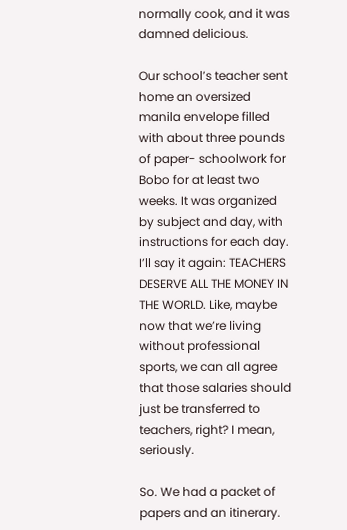normally cook, and it was damned delicious.

Our school’s teacher sent home an oversized manila envelope filled with about three pounds of paper- schoolwork for Bobo for at least two weeks. It was organized by subject and day, with instructions for each day.  I’ll say it again: TEACHERS DESERVE ALL THE MONEY IN THE WORLD. Like, maybe now that we’re living without professional sports, we can all agree that those salaries should just be transferred to teachers, right? I mean, seriously.

So. We had a packet of papers and an itinerary.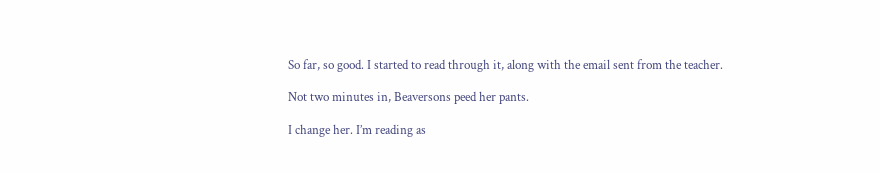So far, so good. I started to read through it, along with the email sent from the teacher.

Not two minutes in, Beaversons peed her pants.

I change her. I’m reading as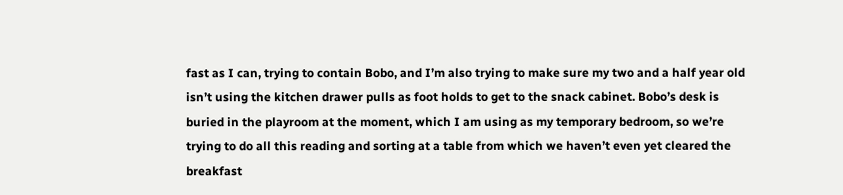fast as I can, trying to contain Bobo, and I’m also trying to make sure my two and a half year old isn’t using the kitchen drawer pulls as foot holds to get to the snack cabinet. Bobo’s desk is buried in the playroom at the moment, which I am using as my temporary bedroom, so we’re trying to do all this reading and sorting at a table from which we haven’t even yet cleared the breakfast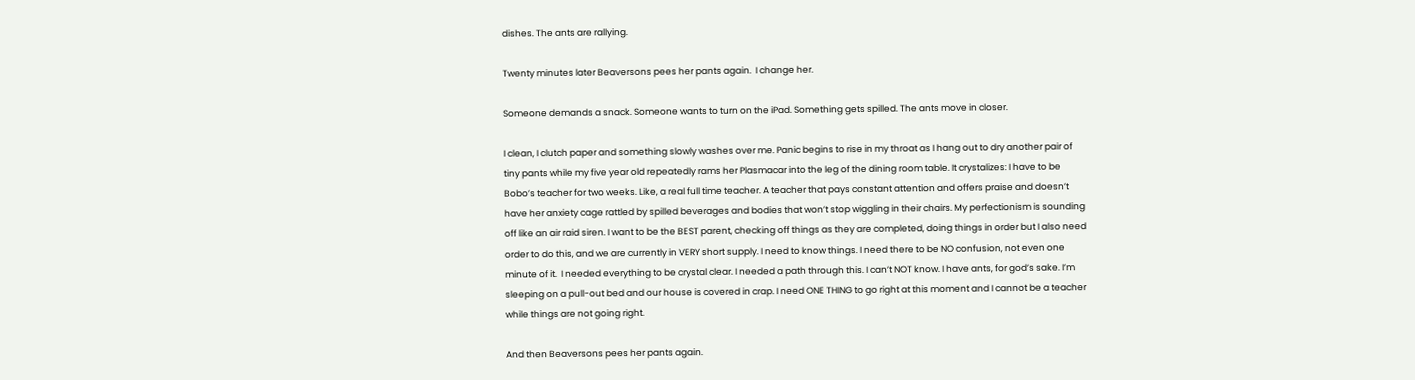dishes. The ants are rallying.

Twenty minutes later Beaversons pees her pants again.  I change her.

Someone demands a snack. Someone wants to turn on the iPad. Something gets spilled. The ants move in closer.

I clean, I clutch paper and something slowly washes over me. Panic begins to rise in my throat as I hang out to dry another pair of tiny pants while my five year old repeatedly rams her Plasmacar into the leg of the dining room table. It crystalizes: I have to be Bobo’s teacher for two weeks. Like, a real full time teacher. A teacher that pays constant attention and offers praise and doesn’t have her anxiety cage rattled by spilled beverages and bodies that won’t stop wiggling in their chairs. My perfectionism is sounding off like an air raid siren. I want to be the BEST parent, checking off things as they are completed, doing things in order but I also need order to do this, and we are currently in VERY short supply. I need to know things. I need there to be NO confusion, not even one minute of it.  I needed everything to be crystal clear. I needed a path through this. I can’t NOT know. I have ants, for god’s sake. I’m sleeping on a pull-out bed and our house is covered in crap. I need ONE THING to go right at this moment and I cannot be a teacher while things are not going right.

And then Beaversons pees her pants again.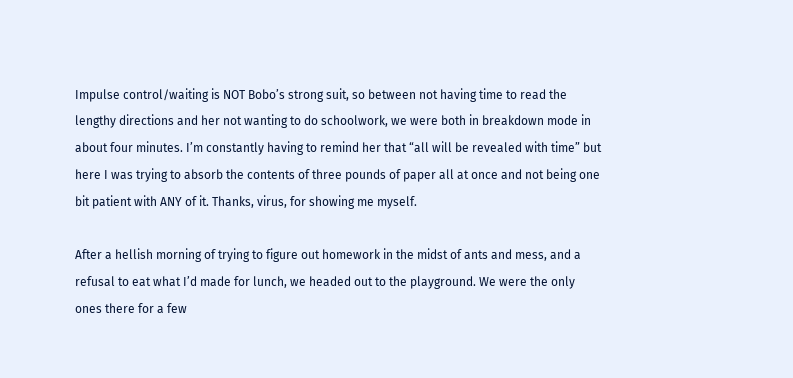Impulse control/waiting is NOT Bobo’s strong suit, so between not having time to read the lengthy directions and her not wanting to do schoolwork, we were both in breakdown mode in about four minutes. I’m constantly having to remind her that “all will be revealed with time” but here I was trying to absorb the contents of three pounds of paper all at once and not being one bit patient with ANY of it. Thanks, virus, for showing me myself.

After a hellish morning of trying to figure out homework in the midst of ants and mess, and a refusal to eat what I’d made for lunch, we headed out to the playground. We were the only ones there for a few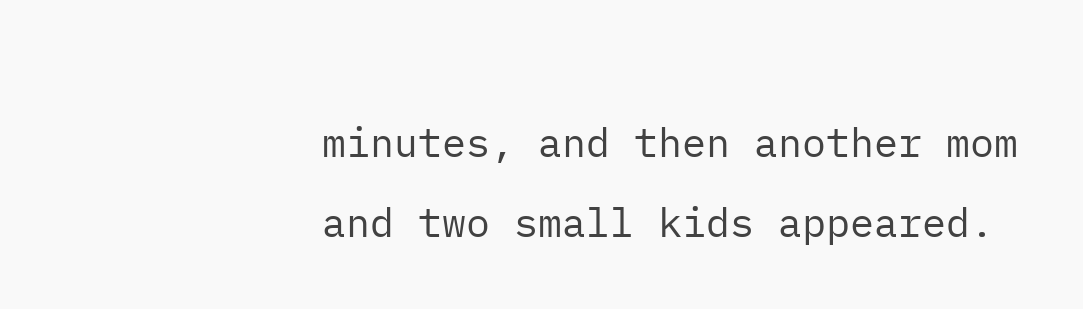minutes, and then another mom and two small kids appeared.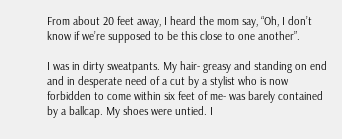From about 20 feet away, I heard the mom say, “Oh, I don’t know if we’re supposed to be this close to one another”.

I was in dirty sweatpants. My hair- greasy and standing on end and in desperate need of a cut by a stylist who is now forbidden to come within six feet of me- was barely contained by a ballcap. My shoes were untied. I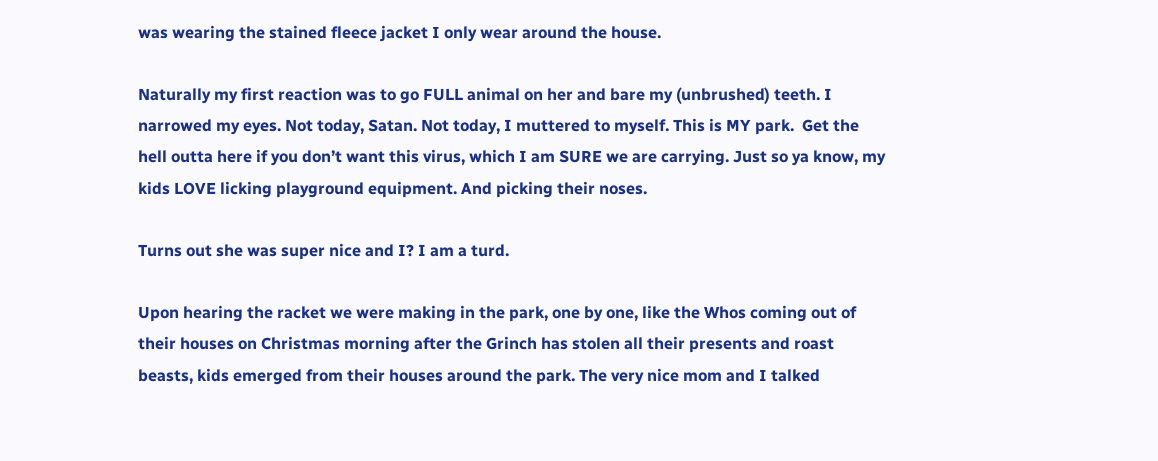was wearing the stained fleece jacket I only wear around the house.

Naturally my first reaction was to go FULL animal on her and bare my (unbrushed) teeth. I narrowed my eyes. Not today, Satan. Not today, I muttered to myself. This is MY park.  Get the hell outta here if you don’t want this virus, which I am SURE we are carrying. Just so ya know, my kids LOVE licking playground equipment. And picking their noses.

Turns out she was super nice and I? I am a turd.

Upon hearing the racket we were making in the park, one by one, like the Whos coming out of their houses on Christmas morning after the Grinch has stolen all their presents and roast beasts, kids emerged from their houses around the park. The very nice mom and I talked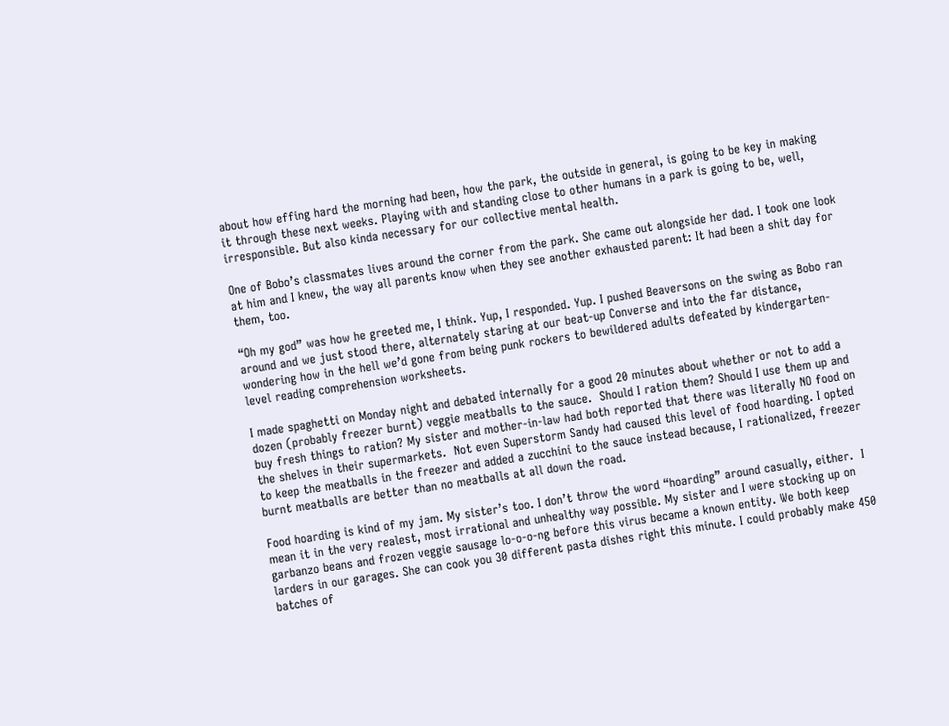about how effing hard the morning had been, how the park, the outside in general, is going to be key in making it through these next weeks. Playing with and standing close to other humans in a park is going to be, well, irresponsible. But also kinda necessary for our collective mental health.

One of Bobo’s classmates lives around the corner from the park. She came out alongside her dad. I took one look at him and I knew, the way all parents know when they see another exhausted parent: It had been a shit day for them, too.

“Oh my god” was how he greeted me, I think. Yup, I responded. Yup. I pushed Beaversons on the swing as Bobo ran around and we just stood there, alternately staring at our beat-up Converse and into the far distance, wondering how in the hell we’d gone from being punk rockers to bewildered adults defeated by kindergarten-level reading comprehension worksheets.

I made spaghetti on Monday night and debated internally for a good 20 minutes about whether or not to add a dozen (probably freezer burnt) veggie meatballs to the sauce.  Should I ration them? Should I use them up and buy fresh things to ration? My sister and mother-in-law had both reported that there was literally NO food on the shelves in their supermarkets.  Not even Superstorm Sandy had caused this level of food hoarding. I opted to keep the meatballs in the freezer and added a zucchini to the sauce instead because, I rationalized, freezer burnt meatballs are better than no meatballs at all down the road.

Food hoarding is kind of my jam. My sister’s too. I don’t throw the word “hoarding” around casually, either.  I mean it in the very realest, most irrational and unhealthy way possible. My sister and I were stocking up on garbanzo beans and frozen veggie sausage lo-o-o-ng before this virus became a known entity. We both keep larders in our garages. She can cook you 30 different pasta dishes right this minute. I could probably make 450 batches of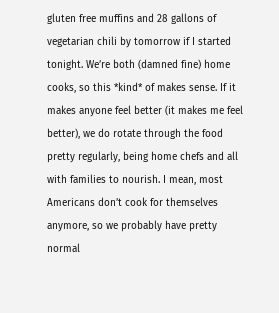gluten free muffins and 28 gallons of vegetarian chili by tomorrow if I started tonight. We’re both (damned fine) home cooks, so this *kind* of makes sense. If it makes anyone feel better (it makes me feel better), we do rotate through the food pretty regularly, being home chefs and all with families to nourish. I mean, most Americans don’t cook for themselves anymore, so we probably have pretty normal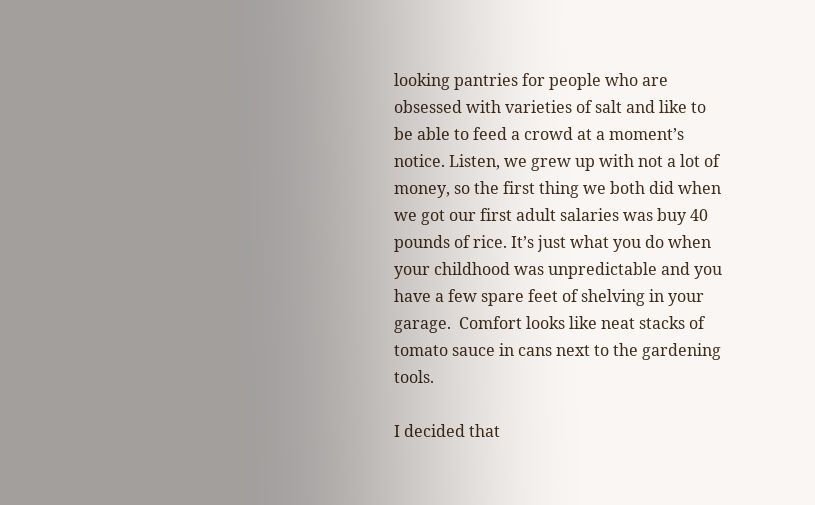looking pantries for people who are obsessed with varieties of salt and like to be able to feed a crowd at a moment’s notice. Listen, we grew up with not a lot of money, so the first thing we both did when we got our first adult salaries was buy 40 pounds of rice. It’s just what you do when your childhood was unpredictable and you have a few spare feet of shelving in your garage.  Comfort looks like neat stacks of tomato sauce in cans next to the gardening tools.

I decided that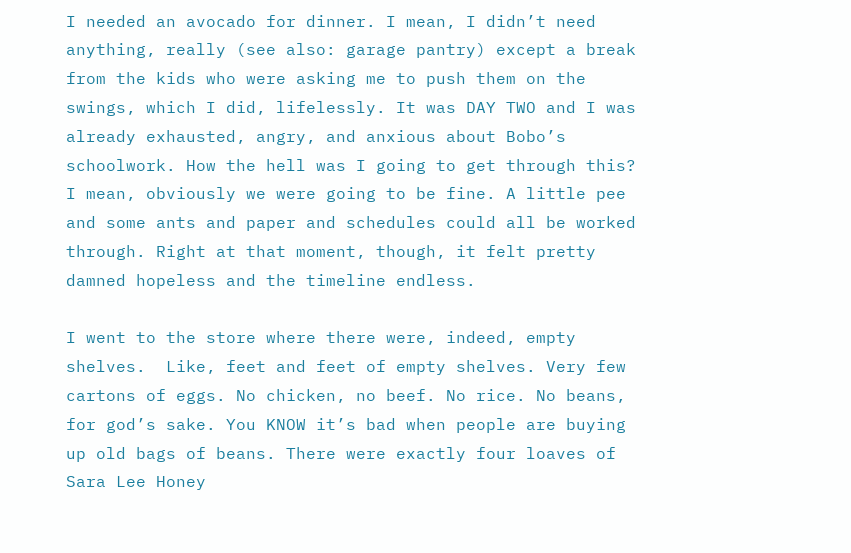I needed an avocado for dinner. I mean, I didn’t need anything, really (see also: garage pantry) except a break from the kids who were asking me to push them on the swings, which I did, lifelessly. It was DAY TWO and I was already exhausted, angry, and anxious about Bobo’s schoolwork. How the hell was I going to get through this? I mean, obviously we were going to be fine. A little pee and some ants and paper and schedules could all be worked through. Right at that moment, though, it felt pretty damned hopeless and the timeline endless.

I went to the store where there were, indeed, empty shelves.  Like, feet and feet of empty shelves. Very few cartons of eggs. No chicken, no beef. No rice. No beans, for god’s sake. You KNOW it’s bad when people are buying up old bags of beans. There were exactly four loaves of Sara Lee Honey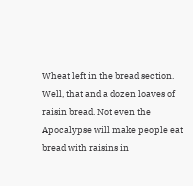Wheat left in the bread section. Well, that and a dozen loaves of raisin bread. Not even the Apocalypse will make people eat bread with raisins in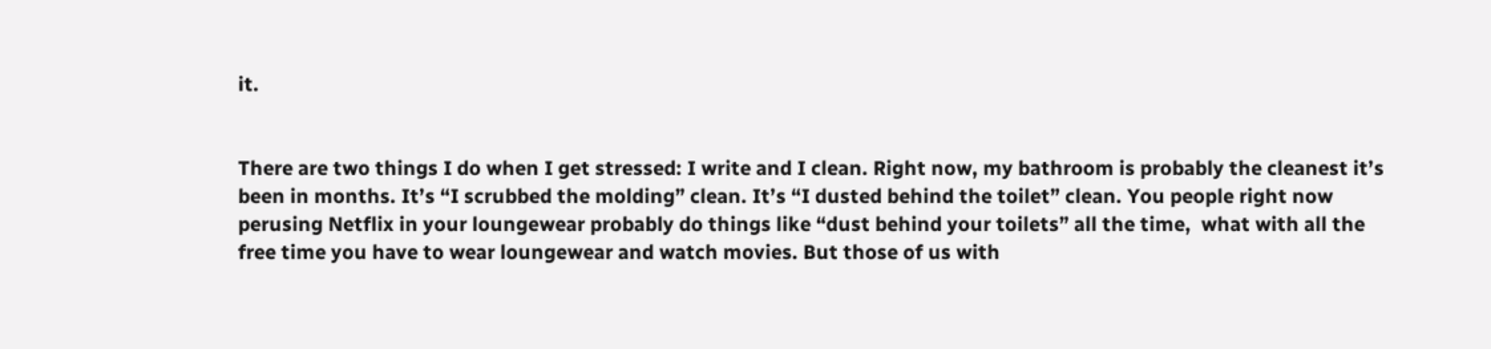it.


There are two things I do when I get stressed: I write and I clean. Right now, my bathroom is probably the cleanest it’s been in months. It’s “I scrubbed the molding” clean. It’s “I dusted behind the toilet” clean. You people right now perusing Netflix in your loungewear probably do things like “dust behind your toilets” all the time,  what with all the free time you have to wear loungewear and watch movies. But those of us with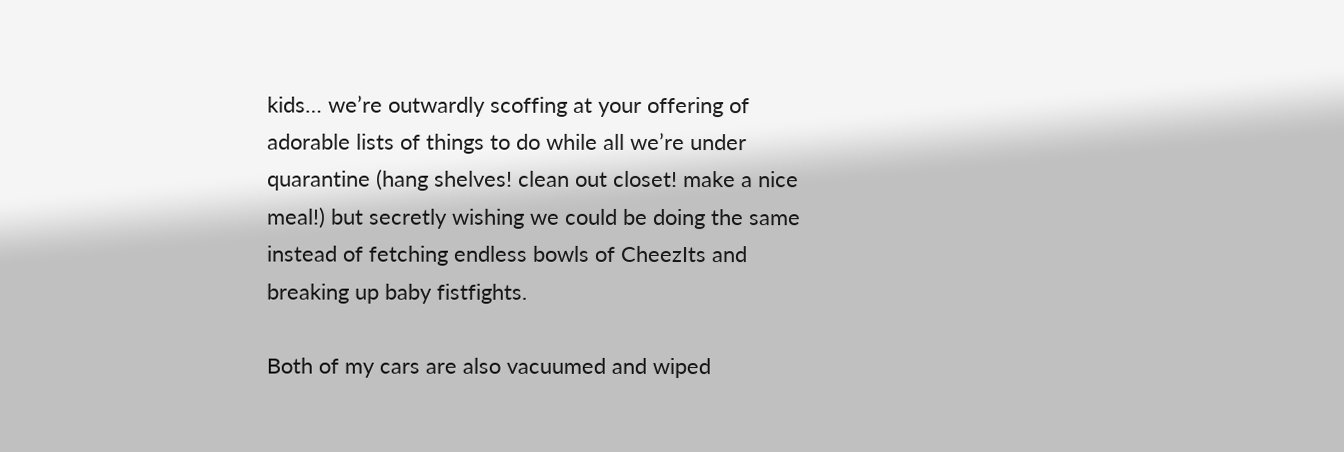kids… we’re outwardly scoffing at your offering of adorable lists of things to do while all we’re under quarantine (hang shelves! clean out closet! make a nice meal!) but secretly wishing we could be doing the same instead of fetching endless bowls of CheezIts and breaking up baby fistfights.

Both of my cars are also vacuumed and wiped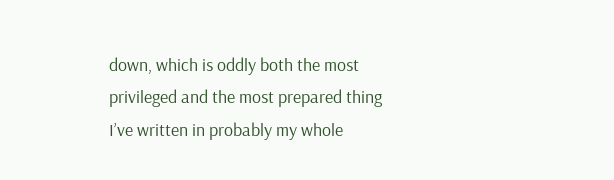down, which is oddly both the most privileged and the most prepared thing I’ve written in probably my whole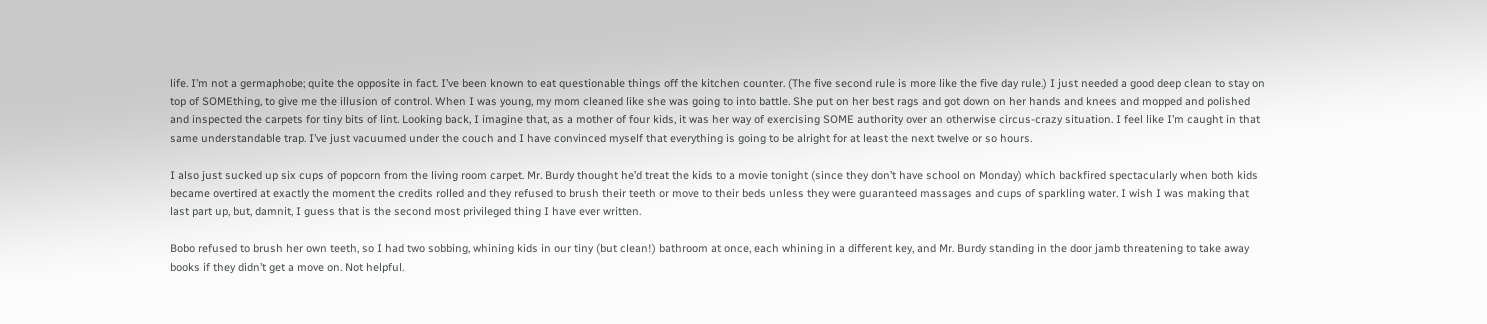life. I’m not a germaphobe; quite the opposite in fact. I’ve been known to eat questionable things off the kitchen counter. (The five second rule is more like the five day rule.) I just needed a good deep clean to stay on top of SOMEthing, to give me the illusion of control. When I was young, my mom cleaned like she was going to into battle. She put on her best rags and got down on her hands and knees and mopped and polished and inspected the carpets for tiny bits of lint. Looking back, I imagine that, as a mother of four kids, it was her way of exercising SOME authority over an otherwise circus-crazy situation. I feel like I’m caught in that same understandable trap. I’ve just vacuumed under the couch and I have convinced myself that everything is going to be alright for at least the next twelve or so hours.

I also just sucked up six cups of popcorn from the living room carpet. Mr. Burdy thought he’d treat the kids to a movie tonight (since they don’t have school on Monday) which backfired spectacularly when both kids became overtired at exactly the moment the credits rolled and they refused to brush their teeth or move to their beds unless they were guaranteed massages and cups of sparkling water. I wish I was making that last part up, but, damnit, I guess that is the second most privileged thing I have ever written.

Bobo refused to brush her own teeth, so I had two sobbing, whining kids in our tiny (but clean!) bathroom at once, each whining in a different key, and Mr. Burdy standing in the door jamb threatening to take away books if they didn’t get a move on. Not helpful.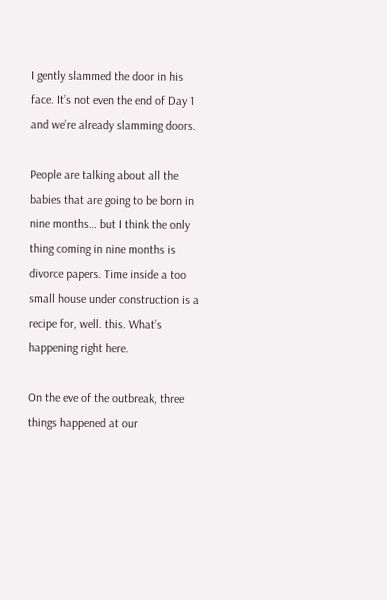I gently slammed the door in his face. It’s not even the end of Day 1 and we’re already slamming doors.

People are talking about all the babies that are going to be born in nine months… but I think the only thing coming in nine months is divorce papers. Time inside a too small house under construction is a recipe for, well. this. What’s happening right here.

On the eve of the outbreak, three things happened at our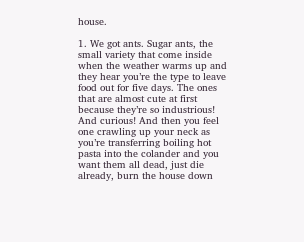house.

1. We got ants. Sugar ants, the small variety that come inside when the weather warms up and they hear you’re the type to leave food out for five days. The ones that are almost cute at first because they’re so industrious! And curious! And then you feel one crawling up your neck as you’re transferring boiling hot pasta into the colander and you want them all dead, just die already, burn the house down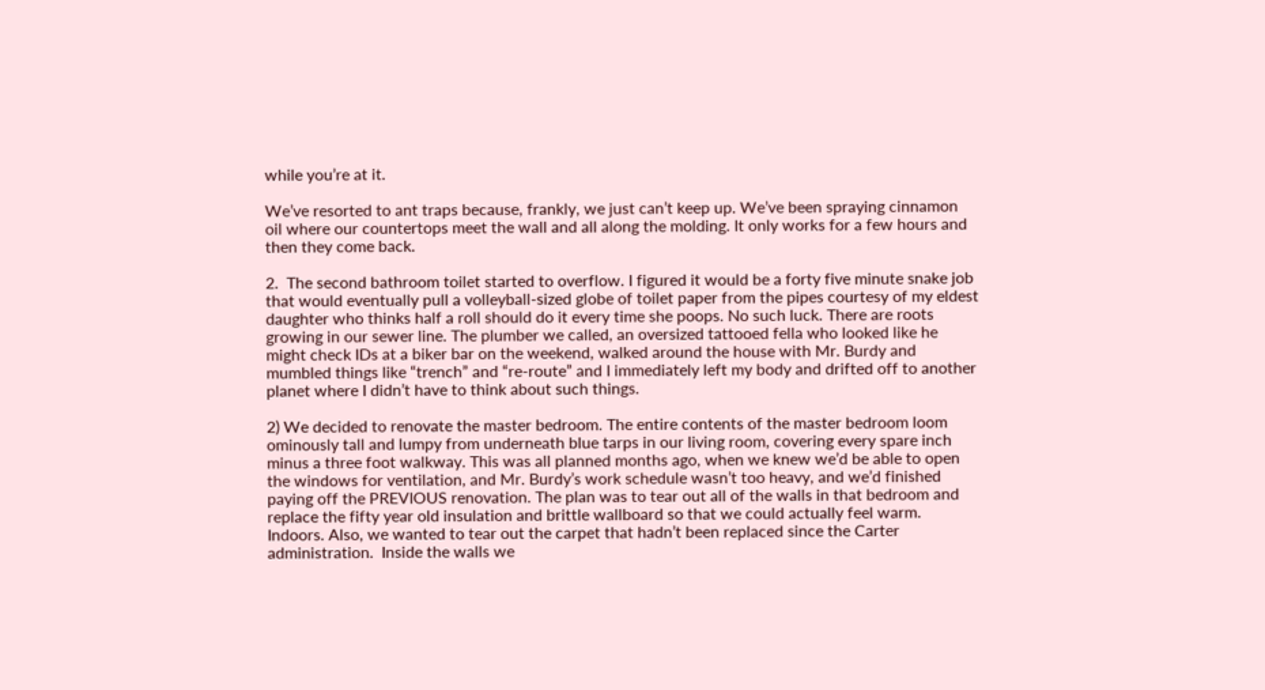while you’re at it.

We’ve resorted to ant traps because, frankly, we just can’t keep up. We’ve been spraying cinnamon oil where our countertops meet the wall and all along the molding. It only works for a few hours and then they come back.

2.  The second bathroom toilet started to overflow. I figured it would be a forty five minute snake job that would eventually pull a volleyball-sized globe of toilet paper from the pipes courtesy of my eldest daughter who thinks half a roll should do it every time she poops. No such luck. There are roots growing in our sewer line. The plumber we called, an oversized tattooed fella who looked like he might check IDs at a biker bar on the weekend, walked around the house with Mr. Burdy and mumbled things like “trench” and “re-route” and I immediately left my body and drifted off to another planet where I didn’t have to think about such things.

2) We decided to renovate the master bedroom. The entire contents of the master bedroom loom ominously tall and lumpy from underneath blue tarps in our living room, covering every spare inch minus a three foot walkway. This was all planned months ago, when we knew we’d be able to open the windows for ventilation, and Mr. Burdy’s work schedule wasn’t too heavy, and we’d finished paying off the PREVIOUS renovation. The plan was to tear out all of the walls in that bedroom and replace the fifty year old insulation and brittle wallboard so that we could actually feel warm. Indoors. Also, we wanted to tear out the carpet that hadn’t been replaced since the Carter administration.  Inside the walls we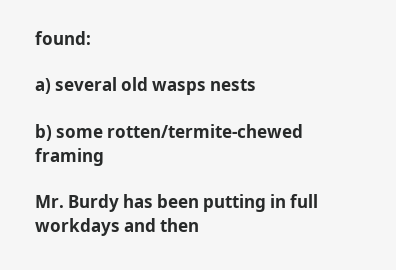found:

a) several old wasps nests

b) some rotten/termite-chewed framing

Mr. Burdy has been putting in full workdays and then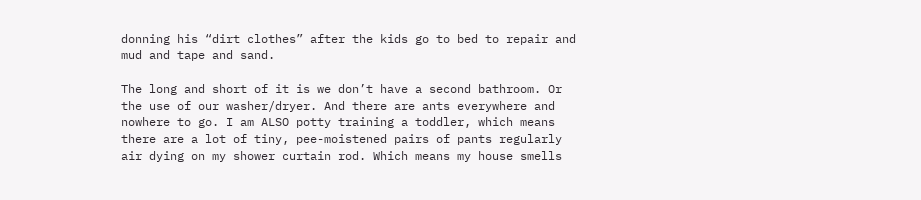donning his “dirt clothes” after the kids go to bed to repair and mud and tape and sand.

The long and short of it is we don’t have a second bathroom. Or the use of our washer/dryer. And there are ants everywhere and nowhere to go. I am ALSO potty training a toddler, which means there are a lot of tiny, pee-moistened pairs of pants regularly air dying on my shower curtain rod. Which means my house smells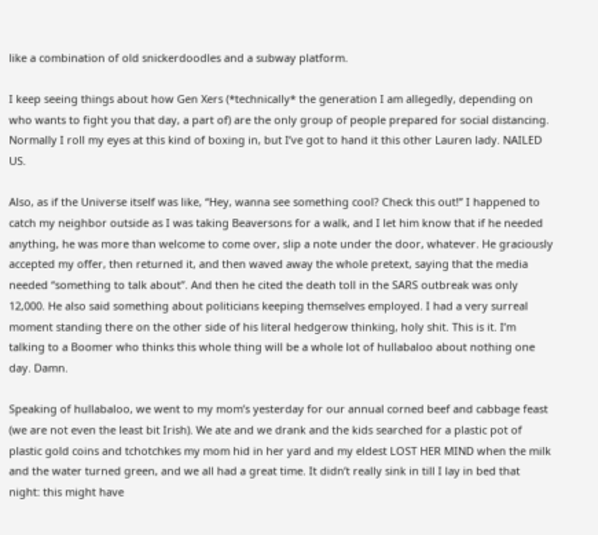like a combination of old snickerdoodles and a subway platform.

I keep seeing things about how Gen Xers (*technically* the generation I am allegedly, depending on who wants to fight you that day, a part of) are the only group of people prepared for social distancing. Normally I roll my eyes at this kind of boxing in, but I’ve got to hand it this other Lauren lady. NAILED US.

Also, as if the Universe itself was like, “Hey, wanna see something cool? Check this out!” I happened to catch my neighbor outside as I was taking Beaversons for a walk, and I let him know that if he needed anything, he was more than welcome to come over, slip a note under the door, whatever. He graciously accepted my offer, then returned it, and then waved away the whole pretext, saying that the media needed “something to talk about”. And then he cited the death toll in the SARS outbreak was only 12,000. He also said something about politicians keeping themselves employed. I had a very surreal moment standing there on the other side of his literal hedgerow thinking, holy shit. This is it. I’m talking to a Boomer who thinks this whole thing will be a whole lot of hullabaloo about nothing one day. Damn.

Speaking of hullabaloo, we went to my mom’s yesterday for our annual corned beef and cabbage feast (we are not even the least bit Irish). We ate and we drank and the kids searched for a plastic pot of plastic gold coins and tchotchkes my mom hid in her yard and my eldest LOST HER MIND when the milk and the water turned green, and we all had a great time. It didn’t really sink in till I lay in bed that night: this might have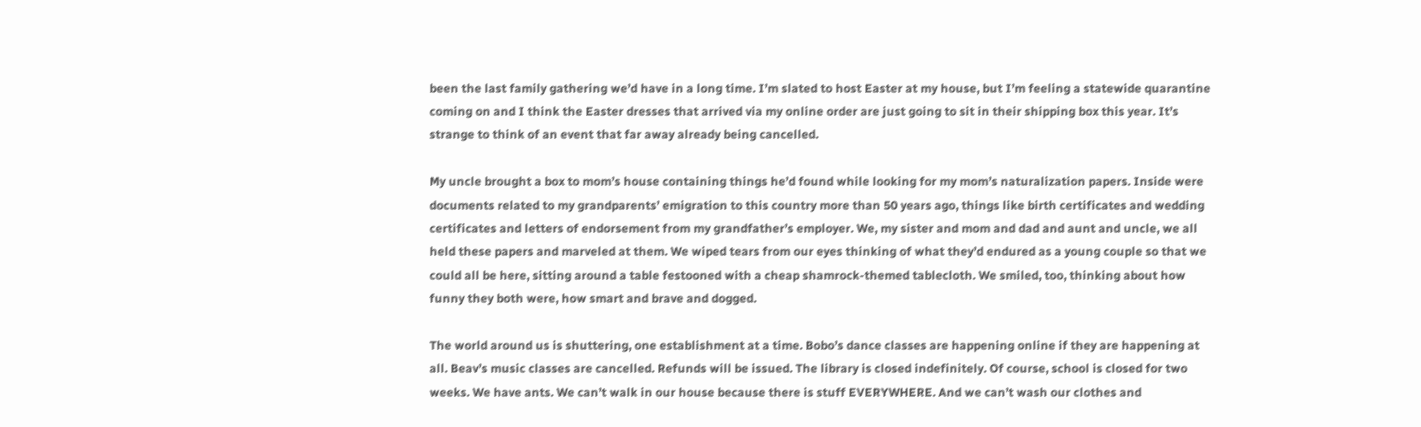been the last family gathering we’d have in a long time. I’m slated to host Easter at my house, but I’m feeling a statewide quarantine coming on and I think the Easter dresses that arrived via my online order are just going to sit in their shipping box this year. It’s strange to think of an event that far away already being cancelled.

My uncle brought a box to mom’s house containing things he’d found while looking for my mom’s naturalization papers. Inside were documents related to my grandparents’ emigration to this country more than 50 years ago, things like birth certificates and wedding certificates and letters of endorsement from my grandfather’s employer. We, my sister and mom and dad and aunt and uncle, we all held these papers and marveled at them. We wiped tears from our eyes thinking of what they’d endured as a young couple so that we could all be here, sitting around a table festooned with a cheap shamrock-themed tablecloth. We smiled, too, thinking about how funny they both were, how smart and brave and dogged.

The world around us is shuttering, one establishment at a time. Bobo’s dance classes are happening online if they are happening at all. Beav’s music classes are cancelled. Refunds will be issued. The library is closed indefinitely. Of course, school is closed for two weeks. We have ants. We can’t walk in our house because there is stuff EVERYWHERE. And we can’t wash our clothes and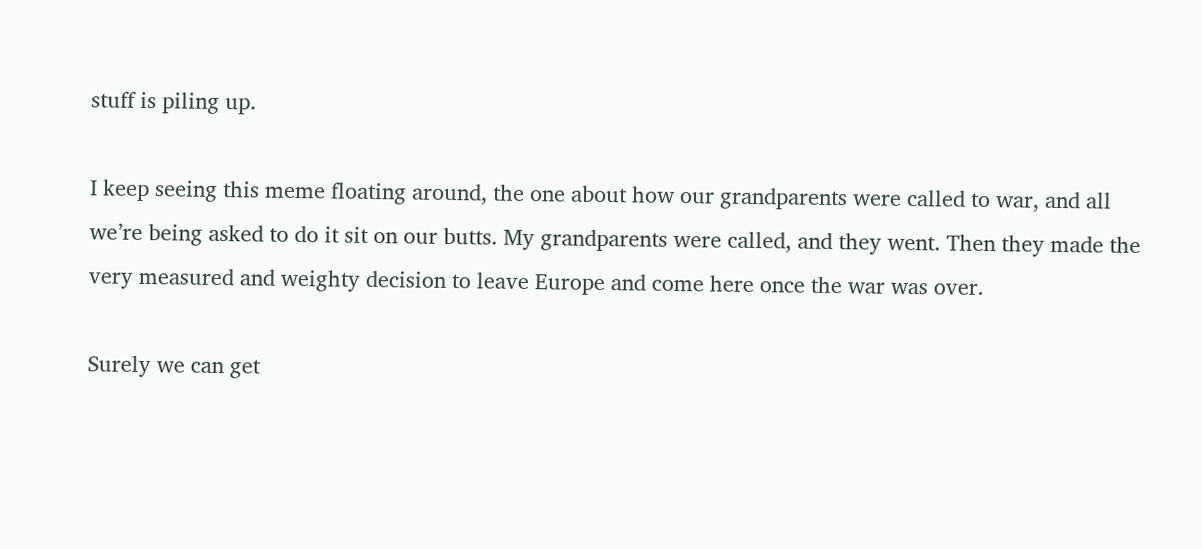stuff is piling up.

I keep seeing this meme floating around, the one about how our grandparents were called to war, and all we’re being asked to do it sit on our butts. My grandparents were called, and they went. Then they made the very measured and weighty decision to leave Europe and come here once the war was over.

Surely we can get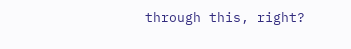through this, right?